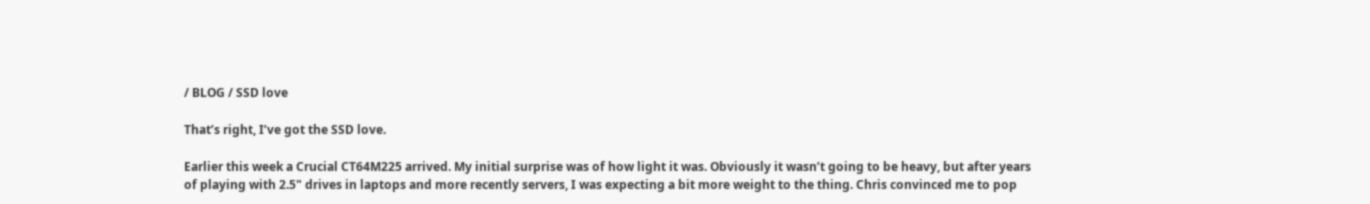/ BLOG / SSD love

That’s right, I’ve got the SSD love.

Earlier this week a Crucial CT64M225 arrived. My initial surprise was of how light it was. Obviously it wasn’t going to be heavy, but after years of playing with 2.5" drives in laptops and more recently servers, I was expecting a bit more weight to the thing. Chris convinced me to pop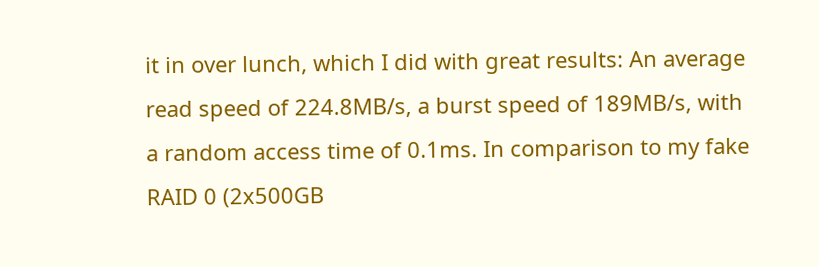it in over lunch, which I did with great results: An average read speed of 224.8MB/s, a burst speed of 189MB/s, with a random access time of 0.1ms. In comparison to my fake RAID 0 (2x500GB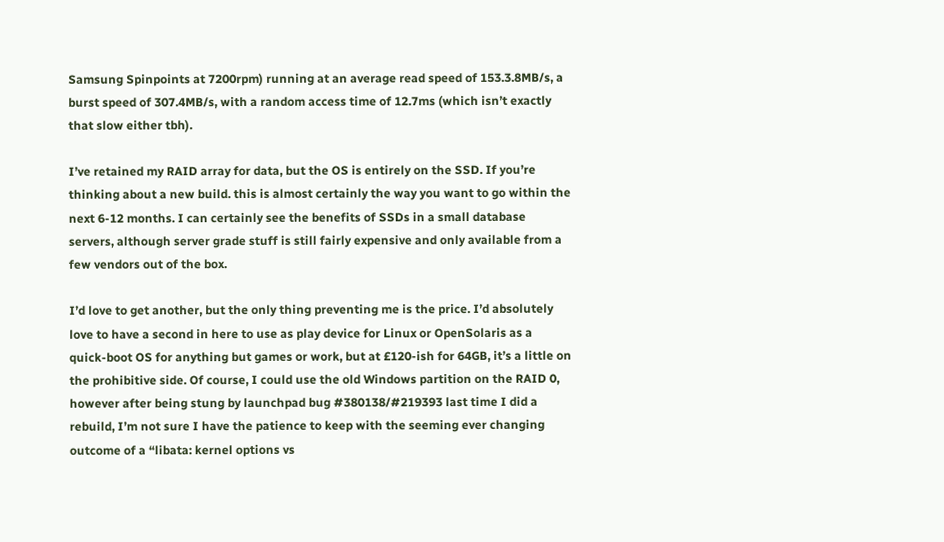Samsung Spinpoints at 7200rpm) running at an average read speed of 153.3.8MB/s, a burst speed of 307.4MB/s, with a random access time of 12.7ms (which isn’t exactly that slow either tbh).

I’ve retained my RAID array for data, but the OS is entirely on the SSD. If you’re thinking about a new build. this is almost certainly the way you want to go within the next 6-12 months. I can certainly see the benefits of SSDs in a small database servers, although server grade stuff is still fairly expensive and only available from a few vendors out of the box.

I’d love to get another, but the only thing preventing me is the price. I’d absolutely love to have a second in here to use as play device for Linux or OpenSolaris as a quick-boot OS for anything but games or work, but at £120-ish for 64GB, it’s a little on the prohibitive side. Of course, I could use the old Windows partition on the RAID 0, however after being stung by launchpad bug #380138/#219393 last time I did a rebuild, I’m not sure I have the patience to keep with the seeming ever changing outcome of a “libata: kernel options vs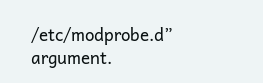/etc/modprobe.d” argument.